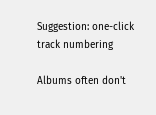Suggestion: one-click track numbering

Albums often don't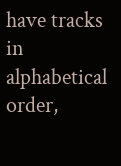have tracks in alphabetical order,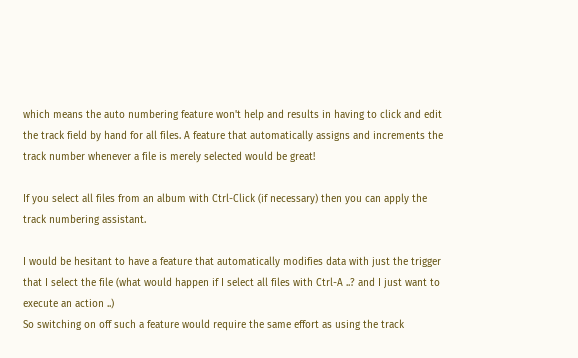which means the auto numbering feature won't help and results in having to click and edit the track field by hand for all files. A feature that automatically assigns and increments the track number whenever a file is merely selected would be great!

If you select all files from an album with Ctrl-Click (if necessary) then you can apply the track numbering assistant.

I would be hesitant to have a feature that automatically modifies data with just the trigger that I select the file (what would happen if I select all files with Ctrl-A ..? and I just want to execute an action ..)
So switching on off such a feature would require the same effort as using the track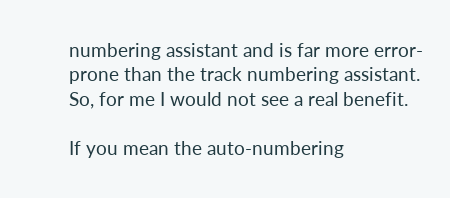numbering assistant and is far more error-prone than the track numbering assistant.
So, for me I would not see a real benefit.

If you mean the auto-numbering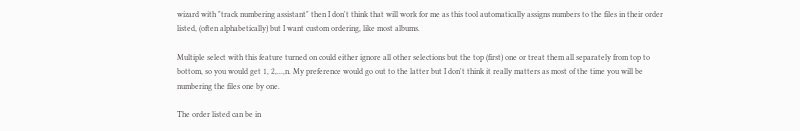wizard with "track numbering assistant" then I don't think that will work for me as this tool automatically assigns numbers to the files in their order listed, (often alphabetically) but I want custom ordering, like most albums.

Multiple select with this feature turned on could either ignore all other selections but the top (first) one or treat them all separately from top to bottom, so you would get 1, 2,...,n. My preference would go out to the latter but I don't think it really matters as most of the time you will be numbering the files one by one.

The order listed can be in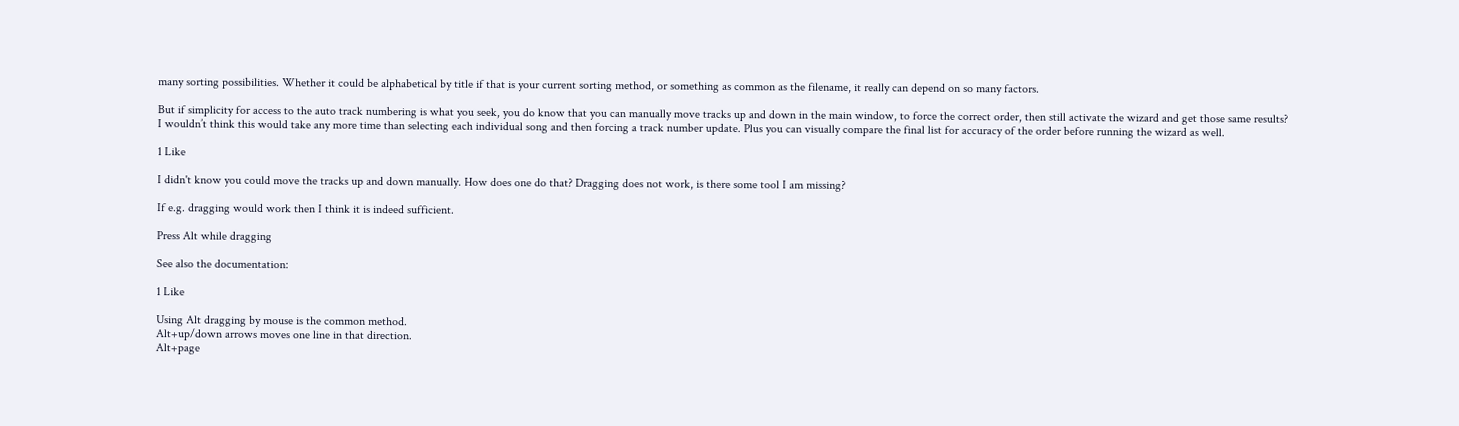many sorting possibilities. Whether it could be alphabetical by title if that is your current sorting method, or something as common as the filename, it really can depend on so many factors.

But if simplicity for access to the auto track numbering is what you seek, you do know that you can manually move tracks up and down in the main window, to force the correct order, then still activate the wizard and get those same results? I wouldn’t think this would take any more time than selecting each individual song and then forcing a track number update. Plus you can visually compare the final list for accuracy of the order before running the wizard as well.

1 Like

I didn't know you could move the tracks up and down manually. How does one do that? Dragging does not work, is there some tool I am missing?

If e.g. dragging would work then I think it is indeed sufficient.

Press Alt while dragging

See also the documentation:

1 Like

Using Alt dragging by mouse is the common method.
Alt+up/down arrows moves one line in that direction.
Alt+page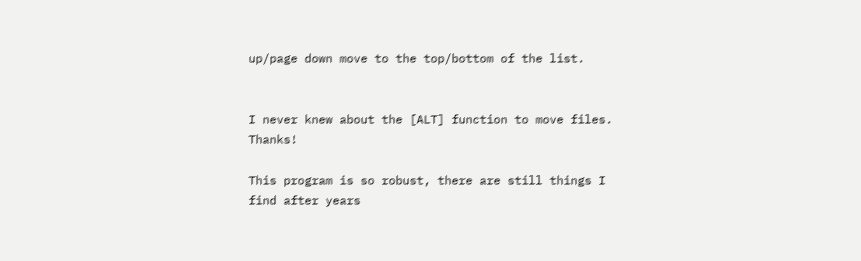up/page down move to the top/bottom of the list.


I never knew about the [ALT] function to move files. Thanks!

This program is so robust, there are still things I find after years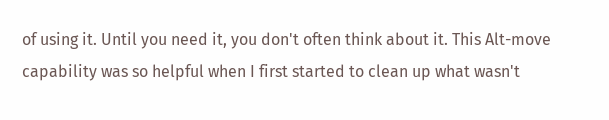of using it. Until you need it, you don't often think about it. This Alt-move capability was so helpful when I first started to clean up what wasn't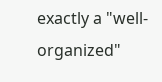exactly a "well-organized"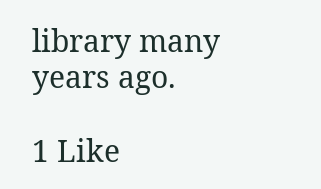library many years ago.

1 Like